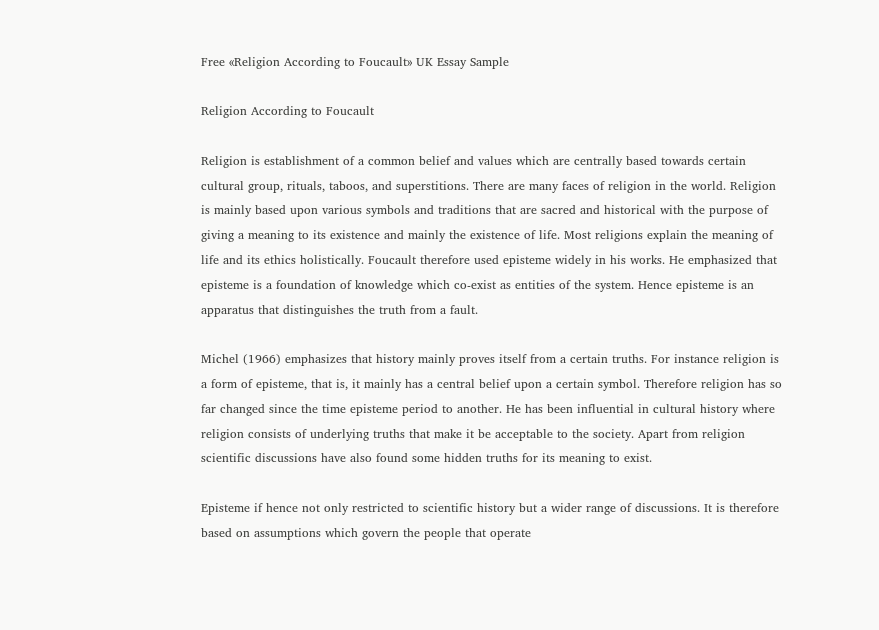Free «Religion According to Foucault» UK Essay Sample

Religion According to Foucault

Religion is establishment of a common belief and values which are centrally based towards certain cultural group, rituals, taboos, and superstitions. There are many faces of religion in the world. Religion is mainly based upon various symbols and traditions that are sacred and historical with the purpose of giving a meaning to its existence and mainly the existence of life. Most religions explain the meaning of life and its ethics holistically. Foucault therefore used episteme widely in his works. He emphasized that episteme is a foundation of knowledge which co-exist as entities of the system. Hence episteme is an apparatus that distinguishes the truth from a fault.

Michel (1966) emphasizes that history mainly proves itself from a certain truths. For instance religion is a form of episteme, that is, it mainly has a central belief upon a certain symbol. Therefore religion has so far changed since the time episteme period to another. He has been influential in cultural history where religion consists of underlying truths that make it be acceptable to the society. Apart from religion scientific discussions have also found some hidden truths for its meaning to exist.

Episteme if hence not only restricted to scientific history but a wider range of discussions. It is therefore based on assumptions which govern the people that operate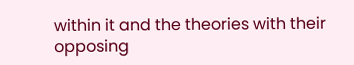within it and the theories with their opposing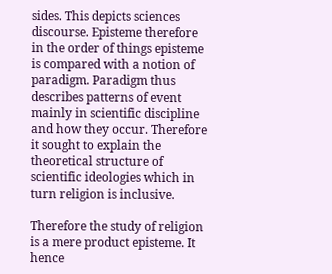sides. This depicts sciences discourse. Episteme therefore in the order of things episteme is compared with a notion of paradigm. Paradigm thus describes patterns of event mainly in scientific discipline and how they occur. Therefore it sought to explain the theoretical structure of scientific ideologies which in turn religion is inclusive.

Therefore the study of religion is a mere product episteme. It hence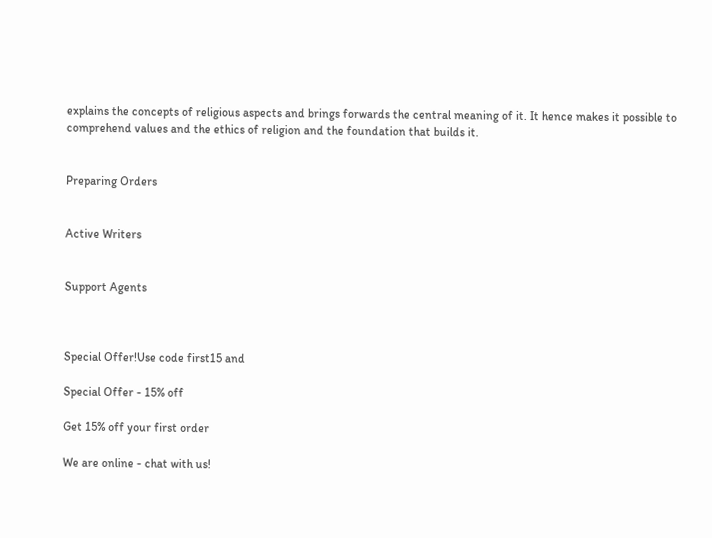explains the concepts of religious aspects and brings forwards the central meaning of it. It hence makes it possible to comprehend values and the ethics of religion and the foundation that builds it.


Preparing Orders


Active Writers


Support Agents



Special Offer!Use code first15 and

Special Offer - 15% off

Get 15% off your first order

We are online - chat with us!